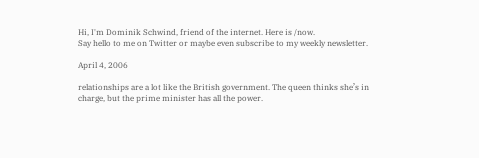Hi, I'm Dominik Schwind, friend of the internet. Here is /now.
Say hello to me on Twitter or maybe even subscribe to my weekly newsletter.

April 4, 2006

relationships are a lot like the British government. The queen thinks she’s in charge, but the prime minister has all the power.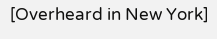[Overheard in New York]